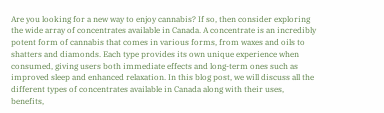Are you looking for a new way to enjoy cannabis? If so, then consider exploring the wide array of concentrates available in Canada. A concentrate is an incredibly potent form of cannabis that comes in various forms, from waxes and oils to shatters and diamonds. Each type provides its own unique experience when consumed, giving users both immediate effects and long-term ones such as improved sleep and enhanced relaxation. In this blog post, we will discuss all the different types of concentrates available in Canada along with their uses, benefits,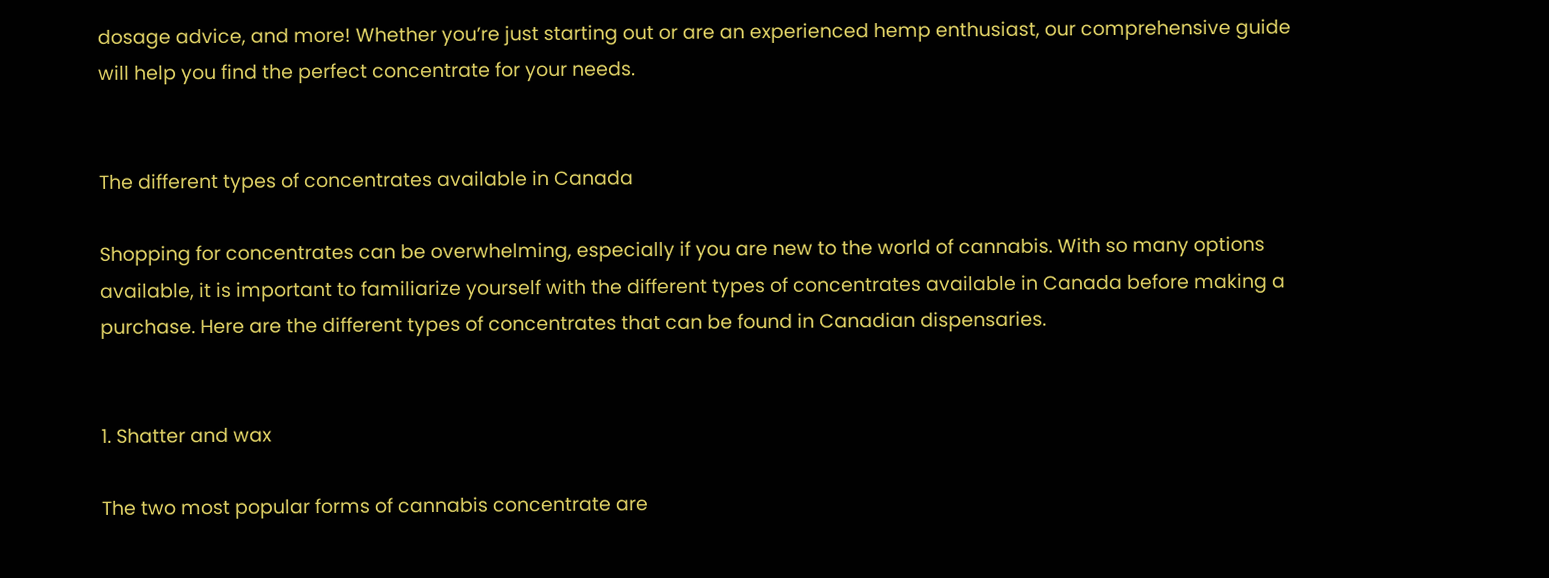dosage advice, and more! Whether you’re just starting out or are an experienced hemp enthusiast, our comprehensive guide will help you find the perfect concentrate for your needs.


The different types of concentrates available in Canada

Shopping for concentrates can be overwhelming, especially if you are new to the world of cannabis. With so many options available, it is important to familiarize yourself with the different types of concentrates available in Canada before making a purchase. Here are the different types of concentrates that can be found in Canadian dispensaries.


1. Shatter and wax

The two most popular forms of cannabis concentrate are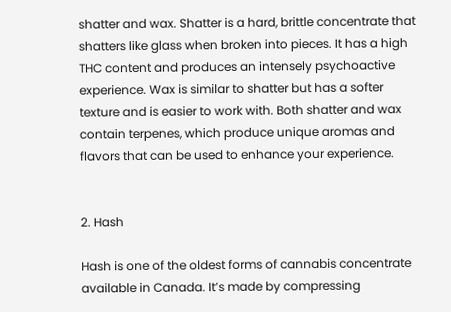shatter and wax. Shatter is a hard, brittle concentrate that shatters like glass when broken into pieces. It has a high THC content and produces an intensely psychoactive experience. Wax is similar to shatter but has a softer texture and is easier to work with. Both shatter and wax contain terpenes, which produce unique aromas and flavors that can be used to enhance your experience.


2. Hash

Hash is one of the oldest forms of cannabis concentrate available in Canada. It’s made by compressing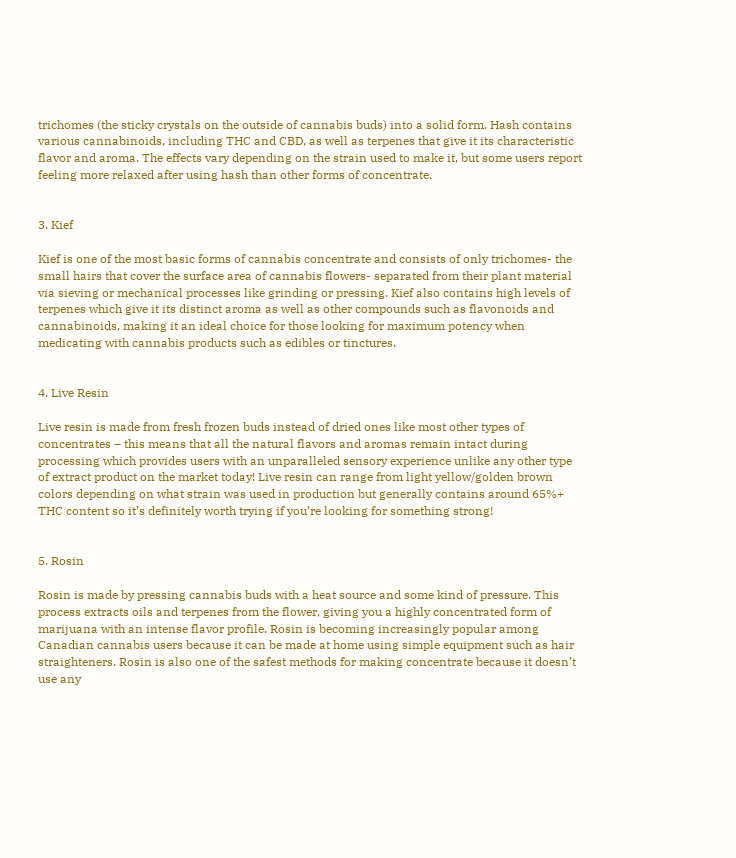trichomes (the sticky crystals on the outside of cannabis buds) into a solid form. Hash contains various cannabinoids, including THC and CBD, as well as terpenes that give it its characteristic flavor and aroma. The effects vary depending on the strain used to make it, but some users report feeling more relaxed after using hash than other forms of concentrate.


3. Kief

Kief is one of the most basic forms of cannabis concentrate and consists of only trichomes- the small hairs that cover the surface area of cannabis flowers- separated from their plant material via sieving or mechanical processes like grinding or pressing. Kief also contains high levels of terpenes which give it its distinct aroma as well as other compounds such as flavonoids and cannabinoids, making it an ideal choice for those looking for maximum potency when medicating with cannabis products such as edibles or tinctures.


4. Live Resin

Live resin is made from fresh frozen buds instead of dried ones like most other types of concentrates – this means that all the natural flavors and aromas remain intact during processing which provides users with an unparalleled sensory experience unlike any other type of extract product on the market today! Live resin can range from light yellow/golden brown colors depending on what strain was used in production but generally contains around 65%+ THC content so it’s definitely worth trying if you’re looking for something strong!


5. Rosin

Rosin is made by pressing cannabis buds with a heat source and some kind of pressure. This process extracts oils and terpenes from the flower, giving you a highly concentrated form of marijuana with an intense flavor profile. Rosin is becoming increasingly popular among Canadian cannabis users because it can be made at home using simple equipment such as hair straighteners. Rosin is also one of the safest methods for making concentrate because it doesn’t use any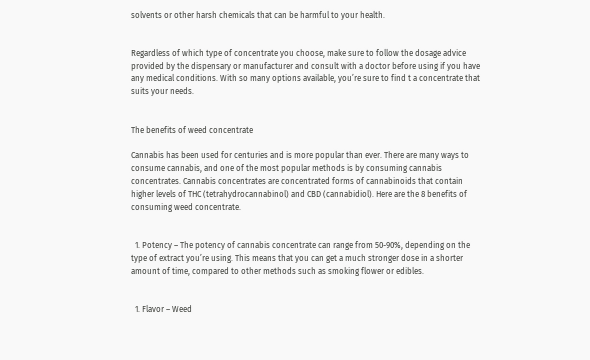solvents or other harsh chemicals that can be harmful to your health.


Regardless of which type of concentrate you choose, make sure to follow the dosage advice provided by the dispensary or manufacturer and consult with a doctor before using if you have any medical conditions. With so many options available, you’re sure to find t a concentrate that suits your needs.


The benefits of weed concentrate

Cannabis has been used for centuries and is more popular than ever. There are many ways to consume cannabis, and one of the most popular methods is by consuming cannabis concentrates. Cannabis concentrates are concentrated forms of cannabinoids that contain higher levels of THC (tetrahydrocannabinol) and CBD (cannabidiol). Here are the 8 benefits of consuming weed concentrate.


  1. Potency – The potency of cannabis concentrate can range from 50-90%, depending on the type of extract you’re using. This means that you can get a much stronger dose in a shorter amount of time, compared to other methods such as smoking flower or edibles.


  1. Flavor – Weed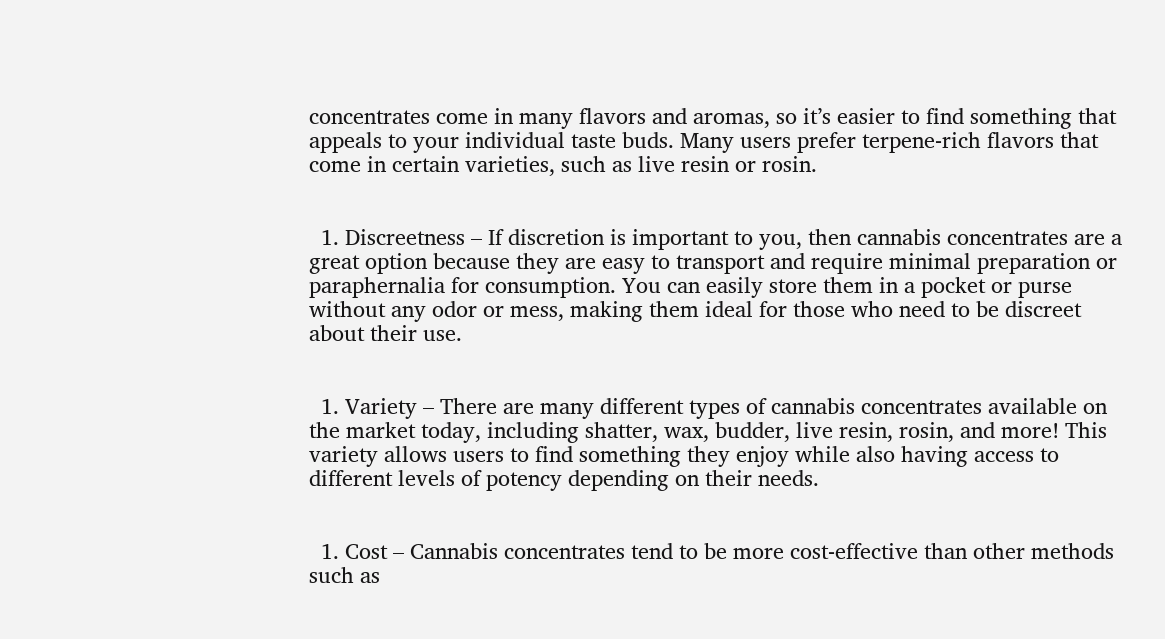concentrates come in many flavors and aromas, so it’s easier to find something that appeals to your individual taste buds. Many users prefer terpene-rich flavors that come in certain varieties, such as live resin or rosin.


  1. Discreetness – If discretion is important to you, then cannabis concentrates are a great option because they are easy to transport and require minimal preparation or paraphernalia for consumption. You can easily store them in a pocket or purse without any odor or mess, making them ideal for those who need to be discreet about their use.


  1. Variety – There are many different types of cannabis concentrates available on the market today, including shatter, wax, budder, live resin, rosin, and more! This variety allows users to find something they enjoy while also having access to different levels of potency depending on their needs.


  1. Cost – Cannabis concentrates tend to be more cost-effective than other methods such as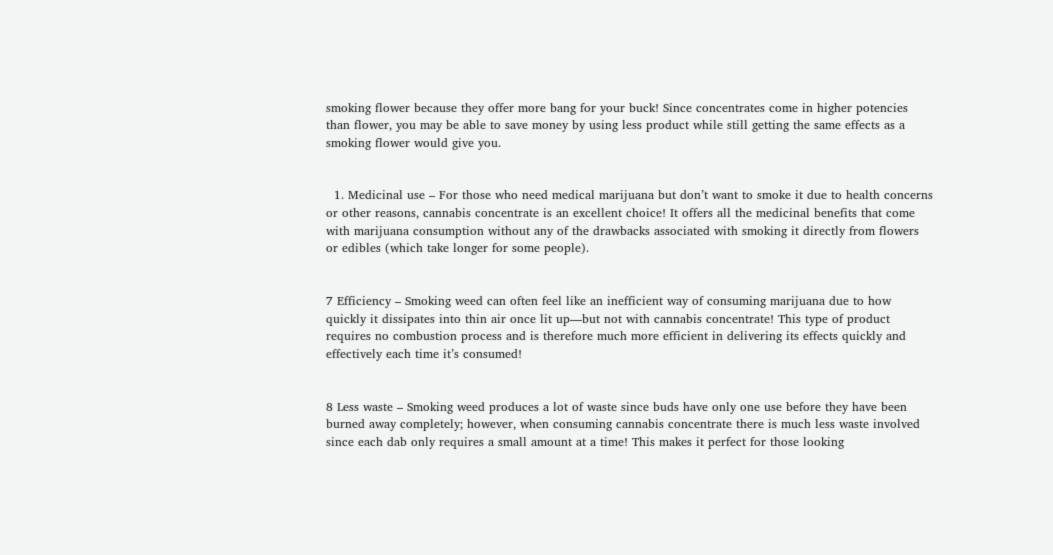smoking flower because they offer more bang for your buck! Since concentrates come in higher potencies than flower, you may be able to save money by using less product while still getting the same effects as a smoking flower would give you.


  1. Medicinal use – For those who need medical marijuana but don’t want to smoke it due to health concerns or other reasons, cannabis concentrate is an excellent choice! It offers all the medicinal benefits that come with marijuana consumption without any of the drawbacks associated with smoking it directly from flowers or edibles (which take longer for some people).


7 Efficiency – Smoking weed can often feel like an inefficient way of consuming marijuana due to how quickly it dissipates into thin air once lit up—but not with cannabis concentrate! This type of product requires no combustion process and is therefore much more efficient in delivering its effects quickly and effectively each time it’s consumed!


8 Less waste – Smoking weed produces a lot of waste since buds have only one use before they have been burned away completely; however, when consuming cannabis concentrate there is much less waste involved since each dab only requires a small amount at a time! This makes it perfect for those looking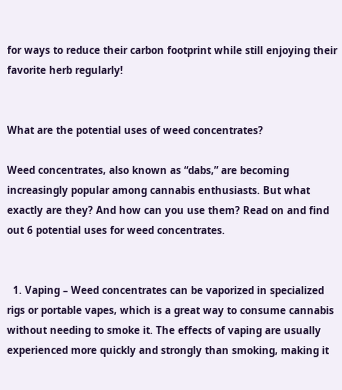for ways to reduce their carbon footprint while still enjoying their favorite herb regularly!


What are the potential uses of weed concentrates?

Weed concentrates, also known as “dabs,” are becoming increasingly popular among cannabis enthusiasts. But what exactly are they? And how can you use them? Read on and find out 6 potential uses for weed concentrates.


  1. Vaping – Weed concentrates can be vaporized in specialized rigs or portable vapes, which is a great way to consume cannabis without needing to smoke it. The effects of vaping are usually experienced more quickly and strongly than smoking, making it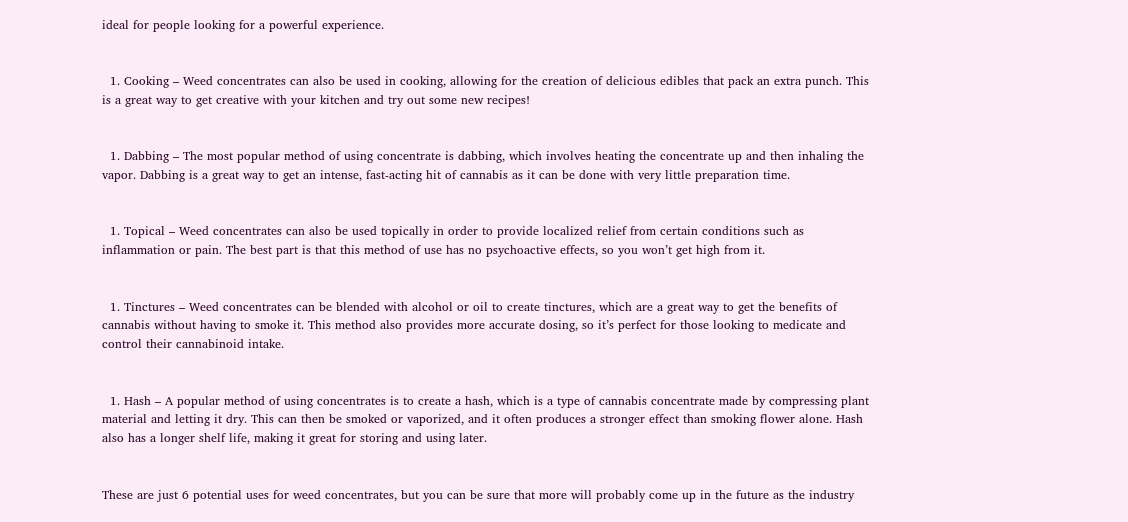ideal for people looking for a powerful experience.


  1. Cooking – Weed concentrates can also be used in cooking, allowing for the creation of delicious edibles that pack an extra punch. This is a great way to get creative with your kitchen and try out some new recipes!


  1. Dabbing – The most popular method of using concentrate is dabbing, which involves heating the concentrate up and then inhaling the vapor. Dabbing is a great way to get an intense, fast-acting hit of cannabis as it can be done with very little preparation time.


  1. Topical – Weed concentrates can also be used topically in order to provide localized relief from certain conditions such as inflammation or pain. The best part is that this method of use has no psychoactive effects, so you won’t get high from it.


  1. Tinctures – Weed concentrates can be blended with alcohol or oil to create tinctures, which are a great way to get the benefits of cannabis without having to smoke it. This method also provides more accurate dosing, so it’s perfect for those looking to medicate and control their cannabinoid intake.


  1. Hash – A popular method of using concentrates is to create a hash, which is a type of cannabis concentrate made by compressing plant material and letting it dry. This can then be smoked or vaporized, and it often produces a stronger effect than smoking flower alone. Hash also has a longer shelf life, making it great for storing and using later.


These are just 6 potential uses for weed concentrates, but you can be sure that more will probably come up in the future as the industry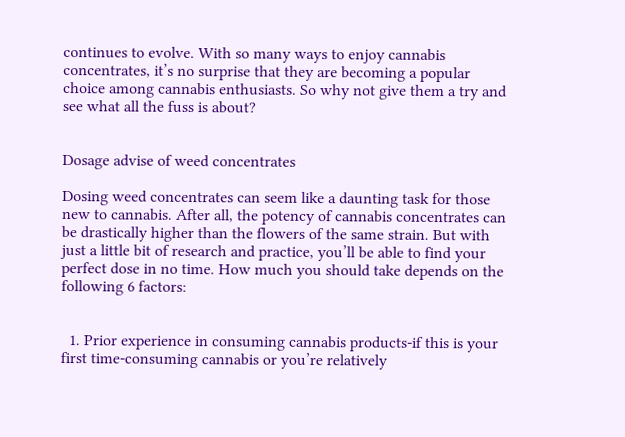continues to evolve. With so many ways to enjoy cannabis concentrates, it’s no surprise that they are becoming a popular choice among cannabis enthusiasts. So why not give them a try and see what all the fuss is about?


Dosage advise of weed concentrates

Dosing weed concentrates can seem like a daunting task for those new to cannabis. After all, the potency of cannabis concentrates can be drastically higher than the flowers of the same strain. But with just a little bit of research and practice, you’ll be able to find your perfect dose in no time. How much you should take depends on the following 6 factors:


  1. Prior experience in consuming cannabis products-if this is your first time-consuming cannabis or you’re relatively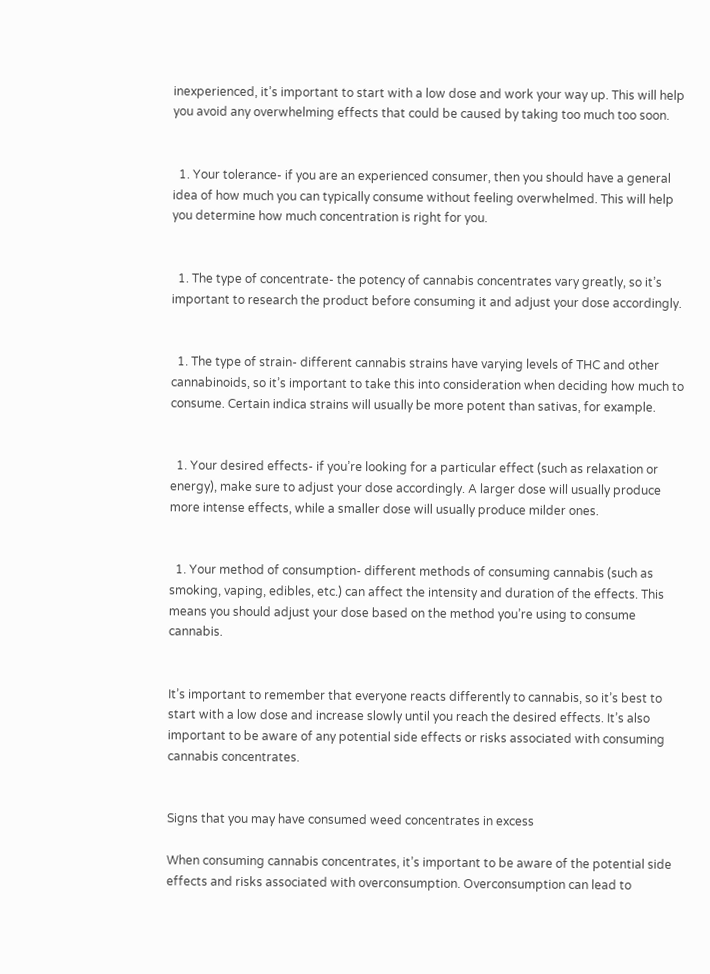inexperienced, it’s important to start with a low dose and work your way up. This will help you avoid any overwhelming effects that could be caused by taking too much too soon.


  1. Your tolerance- if you are an experienced consumer, then you should have a general idea of how much you can typically consume without feeling overwhelmed. This will help you determine how much concentration is right for you.


  1. The type of concentrate- the potency of cannabis concentrates vary greatly, so it’s important to research the product before consuming it and adjust your dose accordingly.


  1. The type of strain- different cannabis strains have varying levels of THC and other cannabinoids, so it’s important to take this into consideration when deciding how much to consume. Certain indica strains will usually be more potent than sativas, for example.


  1. Your desired effects- if you’re looking for a particular effect (such as relaxation or energy), make sure to adjust your dose accordingly. A larger dose will usually produce more intense effects, while a smaller dose will usually produce milder ones.


  1. Your method of consumption- different methods of consuming cannabis (such as smoking, vaping, edibles, etc.) can affect the intensity and duration of the effects. This means you should adjust your dose based on the method you’re using to consume cannabis.


It’s important to remember that everyone reacts differently to cannabis, so it’s best to start with a low dose and increase slowly until you reach the desired effects. It’s also important to be aware of any potential side effects or risks associated with consuming cannabis concentrates.


Signs that you may have consumed weed concentrates in excess

When consuming cannabis concentrates, it’s important to be aware of the potential side effects and risks associated with overconsumption. Overconsumption can lead to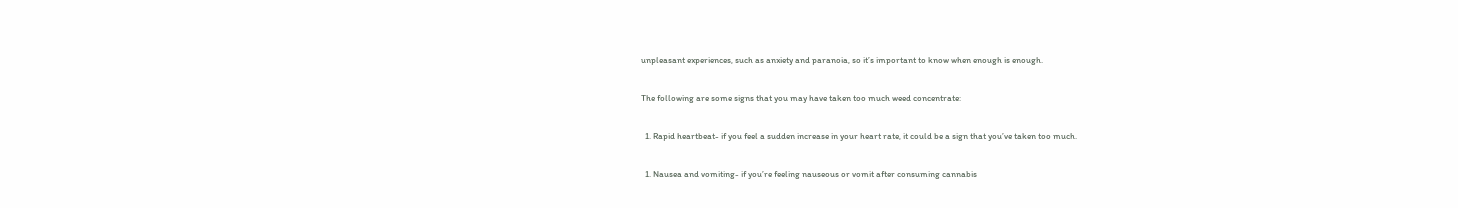unpleasant experiences, such as anxiety and paranoia, so it’s important to know when enough is enough.


The following are some signs that you may have taken too much weed concentrate:


  1. Rapid heartbeat- if you feel a sudden increase in your heart rate, it could be a sign that you’ve taken too much.


  1. Nausea and vomiting- if you’re feeling nauseous or vomit after consuming cannabis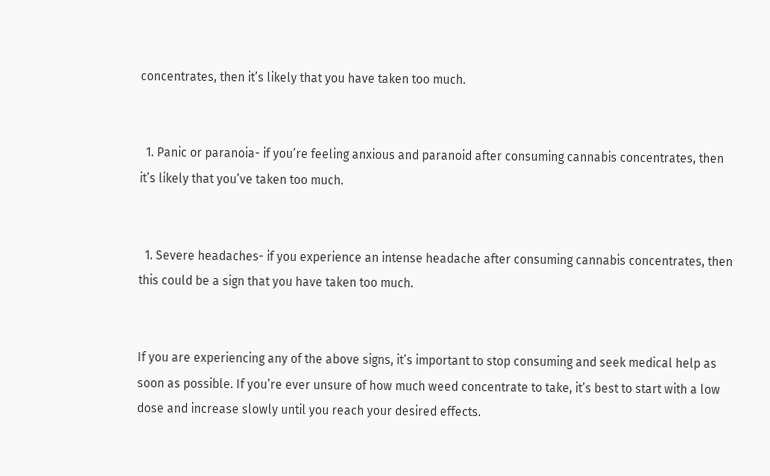concentrates, then it’s likely that you have taken too much.


  1. Panic or paranoia- if you’re feeling anxious and paranoid after consuming cannabis concentrates, then it’s likely that you’ve taken too much.


  1. Severe headaches- if you experience an intense headache after consuming cannabis concentrates, then this could be a sign that you have taken too much.


If you are experiencing any of the above signs, it’s important to stop consuming and seek medical help as soon as possible. If you’re ever unsure of how much weed concentrate to take, it’s best to start with a low dose and increase slowly until you reach your desired effects.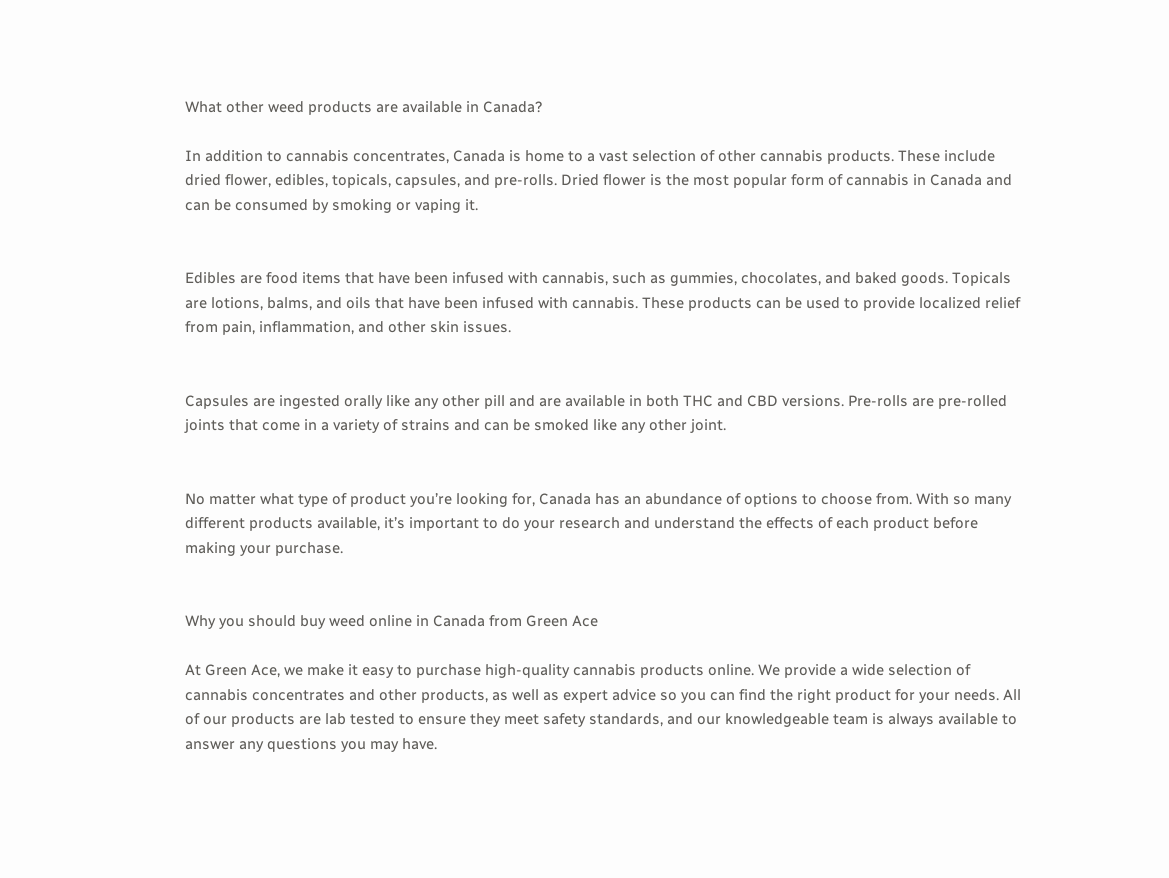What other weed products are available in Canada?

In addition to cannabis concentrates, Canada is home to a vast selection of other cannabis products. These include dried flower, edibles, topicals, capsules, and pre-rolls. Dried flower is the most popular form of cannabis in Canada and can be consumed by smoking or vaping it.


Edibles are food items that have been infused with cannabis, such as gummies, chocolates, and baked goods. Topicals are lotions, balms, and oils that have been infused with cannabis. These products can be used to provide localized relief from pain, inflammation, and other skin issues.


Capsules are ingested orally like any other pill and are available in both THC and CBD versions. Pre-rolls are pre-rolled joints that come in a variety of strains and can be smoked like any other joint.


No matter what type of product you’re looking for, Canada has an abundance of options to choose from. With so many different products available, it’s important to do your research and understand the effects of each product before making your purchase.


Why you should buy weed online in Canada from Green Ace

At Green Ace, we make it easy to purchase high-quality cannabis products online. We provide a wide selection of cannabis concentrates and other products, as well as expert advice so you can find the right product for your needs. All of our products are lab tested to ensure they meet safety standards, and our knowledgeable team is always available to answer any questions you may have.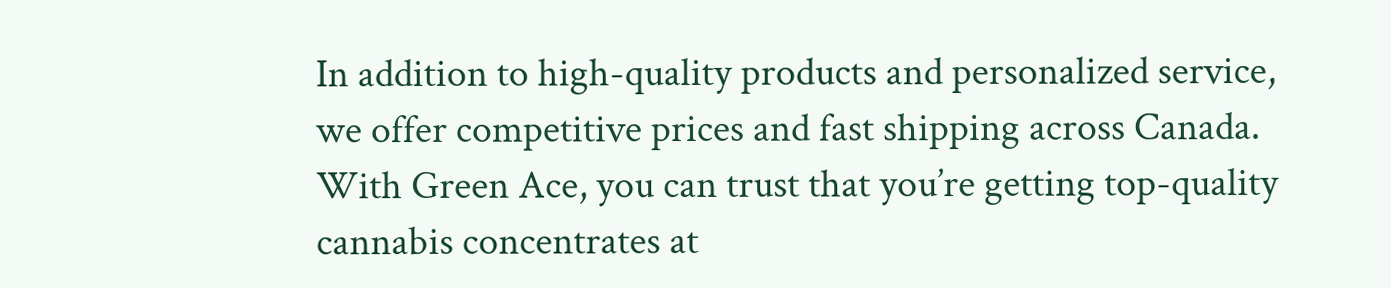In addition to high-quality products and personalized service, we offer competitive prices and fast shipping across Canada. With Green Ace, you can trust that you’re getting top-quality cannabis concentrates at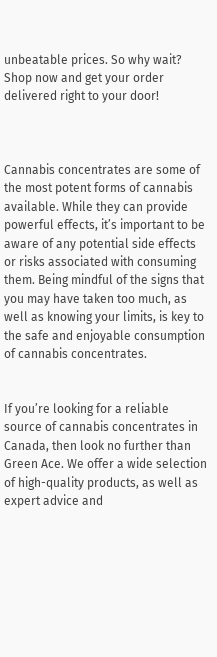unbeatable prices. So why wait? Shop now and get your order delivered right to your door!



Cannabis concentrates are some of the most potent forms of cannabis available. While they can provide powerful effects, it’s important to be aware of any potential side effects or risks associated with consuming them. Being mindful of the signs that you may have taken too much, as well as knowing your limits, is key to the safe and enjoyable consumption of cannabis concentrates.


If you’re looking for a reliable source of cannabis concentrates in Canada, then look no further than Green Ace. We offer a wide selection of high-quality products, as well as expert advice and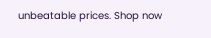unbeatable prices. Shop now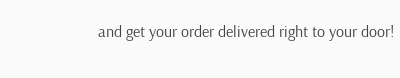and get your order delivered right to your door!